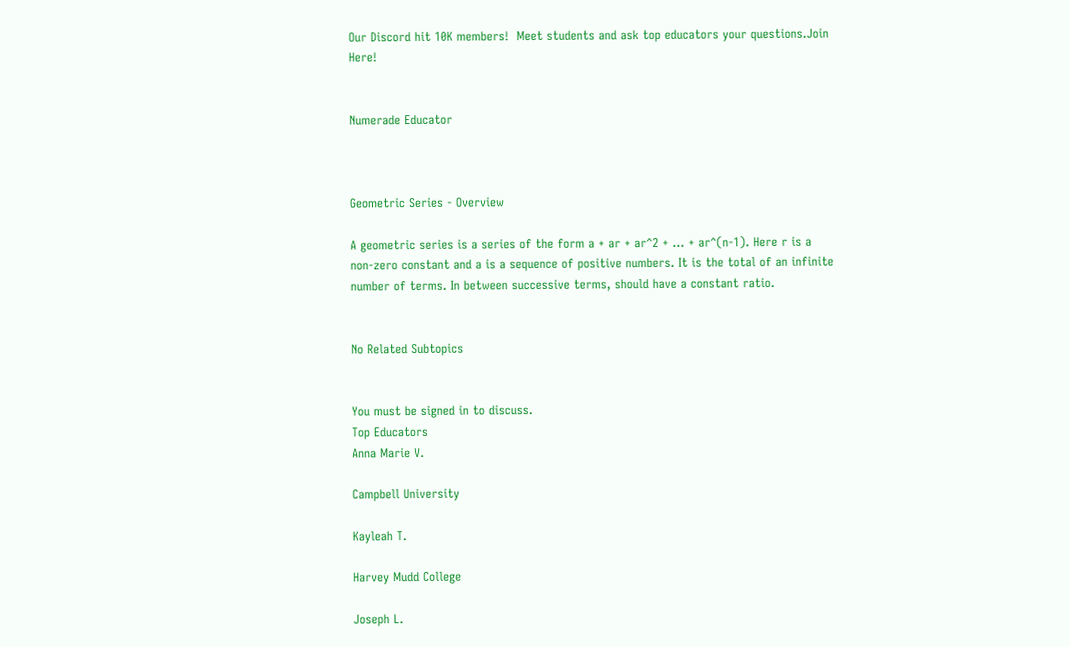Our Discord hit 10K members!  Meet students and ask top educators your questions.Join Here!


Numerade Educator



Geometric Series - Overview

A geometric series is a series of the form a + ar + ar^2 + ... + ar^(n-1). Here r is a non-zero constant and a is a sequence of positive numbers. It is the total of an infinite number of terms. In between successive terms, should have a constant ratio.


No Related Subtopics


You must be signed in to discuss.
Top Educators
Anna Marie V.

Campbell University

Kayleah T.

Harvey Mudd College

Joseph L.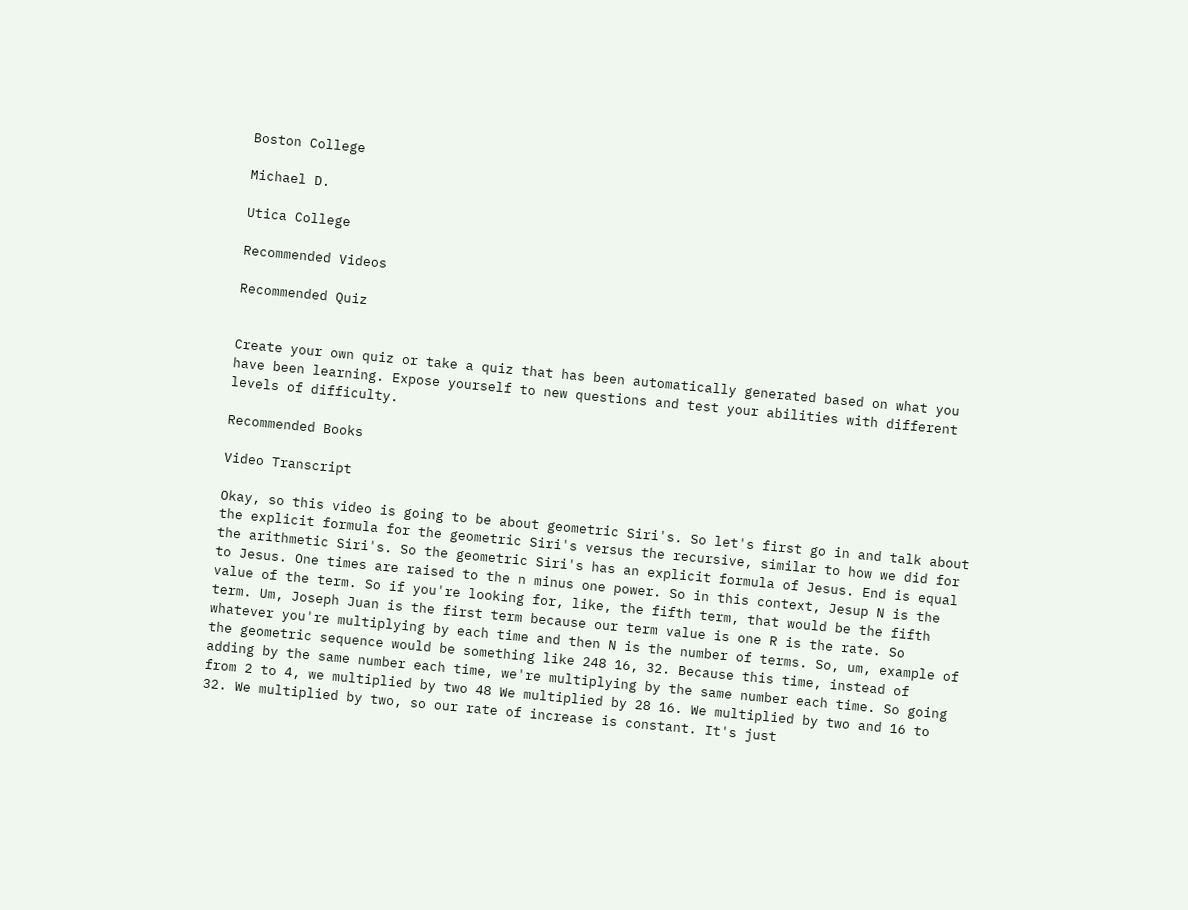Boston College

Michael D.

Utica College

Recommended Videos

Recommended Quiz


Create your own quiz or take a quiz that has been automatically generated based on what you have been learning. Expose yourself to new questions and test your abilities with different levels of difficulty.

Recommended Books

Video Transcript

Okay, so this video is going to be about geometric Siri's. So let's first go in and talk about the explicit formula for the geometric Siri's versus the recursive, similar to how we did for the arithmetic Siri's. So the geometric Siri's has an explicit formula of Jesus. End is equal to Jesus. One times are raised to the n minus one power. So in this context, Jesup N is the value of the term. So if you're looking for, like, the fifth term, that would be the fifth term. Um, Joseph Juan is the first term because our term value is one R is the rate. So whatever you're multiplying by each time and then N is the number of terms. So, um, example of the geometric sequence would be something like 248 16, 32. Because this time, instead of adding by the same number each time, we're multiplying by the same number each time. So going from 2 to 4, we multiplied by two 48 We multiplied by 28 16. We multiplied by two and 16 to 32. We multiplied by two, so our rate of increase is constant. It's just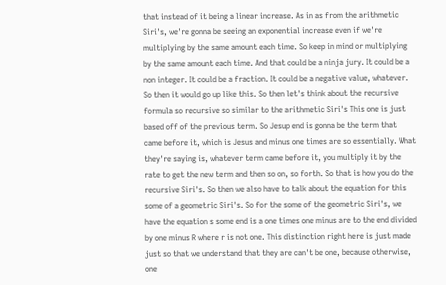that instead of it being a linear increase. As in as from the arithmetic Siri's, we're gonna be seeing an exponential increase even if we're multiplying by the same amount each time. So keep in mind or multiplying by the same amount each time. And that could be a ninja jury. It could be a non integer. It could be a fraction. It could be a negative value, whatever. So then it would go up like this. So then let's think about the recursive formula so recursive so similar to the arithmetic Siri's This one is just based off of the previous term. So Jesup end is gonna be the term that came before it, which is Jesus and minus one times are so essentially. What they're saying is, whatever term came before it, you multiply it by the rate to get the new term and then so on, so forth. So that is how you do the recursive Siri's. So then we also have to talk about the equation for this some of a geometric Siri's. So for the some of the geometric Siri's, we have the equation s some end is a one times one minus are to the end divided by one minus R where r is not one. This distinction right here is just made just so that we understand that they are can't be one, because otherwise, one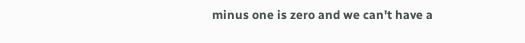minus one is zero and we can't have a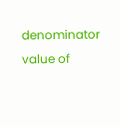denominator value of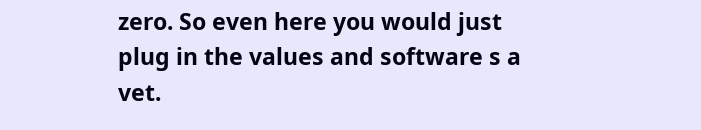zero. So even here you would just plug in the values and software s a vet.